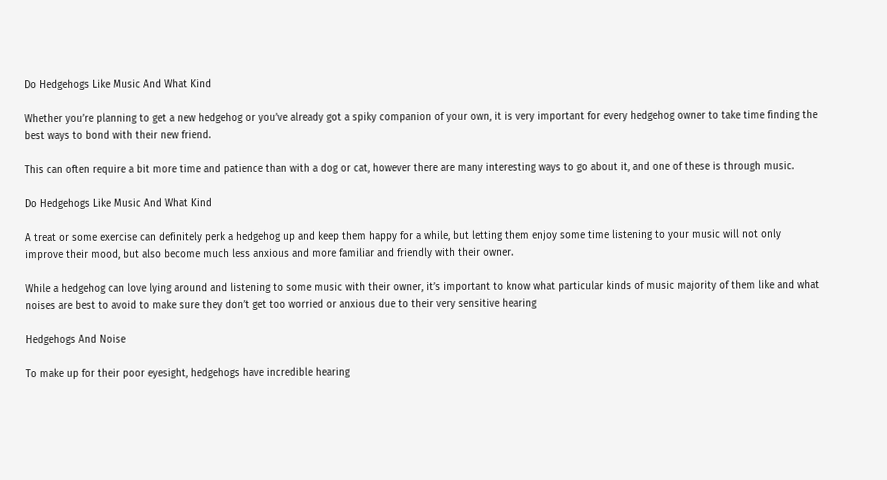Do Hedgehogs Like Music And What Kind

Whether you’re planning to get a new hedgehog or you’ve already got a spiky companion of your own, it is very important for every hedgehog owner to take time finding the best ways to bond with their new friend.

This can often require a bit more time and patience than with a dog or cat, however there are many interesting ways to go about it, and one of these is through music.

Do Hedgehogs Like Music And What Kind

A treat or some exercise can definitely perk a hedgehog up and keep them happy for a while, but letting them enjoy some time listening to your music will not only improve their mood, but also become much less anxious and more familiar and friendly with their owner.

While a hedgehog can love lying around and listening to some music with their owner, it’s important to know what particular kinds of music majority of them like and what noises are best to avoid to make sure they don’t get too worried or anxious due to their very sensitive hearing

Hedgehogs And Noise

To make up for their poor eyesight, hedgehogs have incredible hearing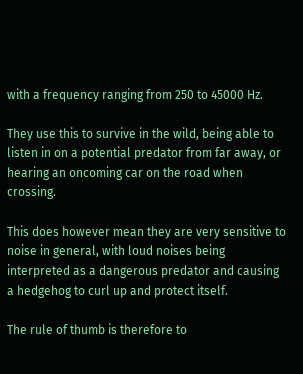with a frequency ranging from 250 to 45000 Hz.

They use this to survive in the wild, being able to listen in on a potential predator from far away, or hearing an oncoming car on the road when crossing.

This does however mean they are very sensitive to noise in general, with loud noises being interpreted as a dangerous predator and causing a hedgehog to curl up and protect itself.

The rule of thumb is therefore to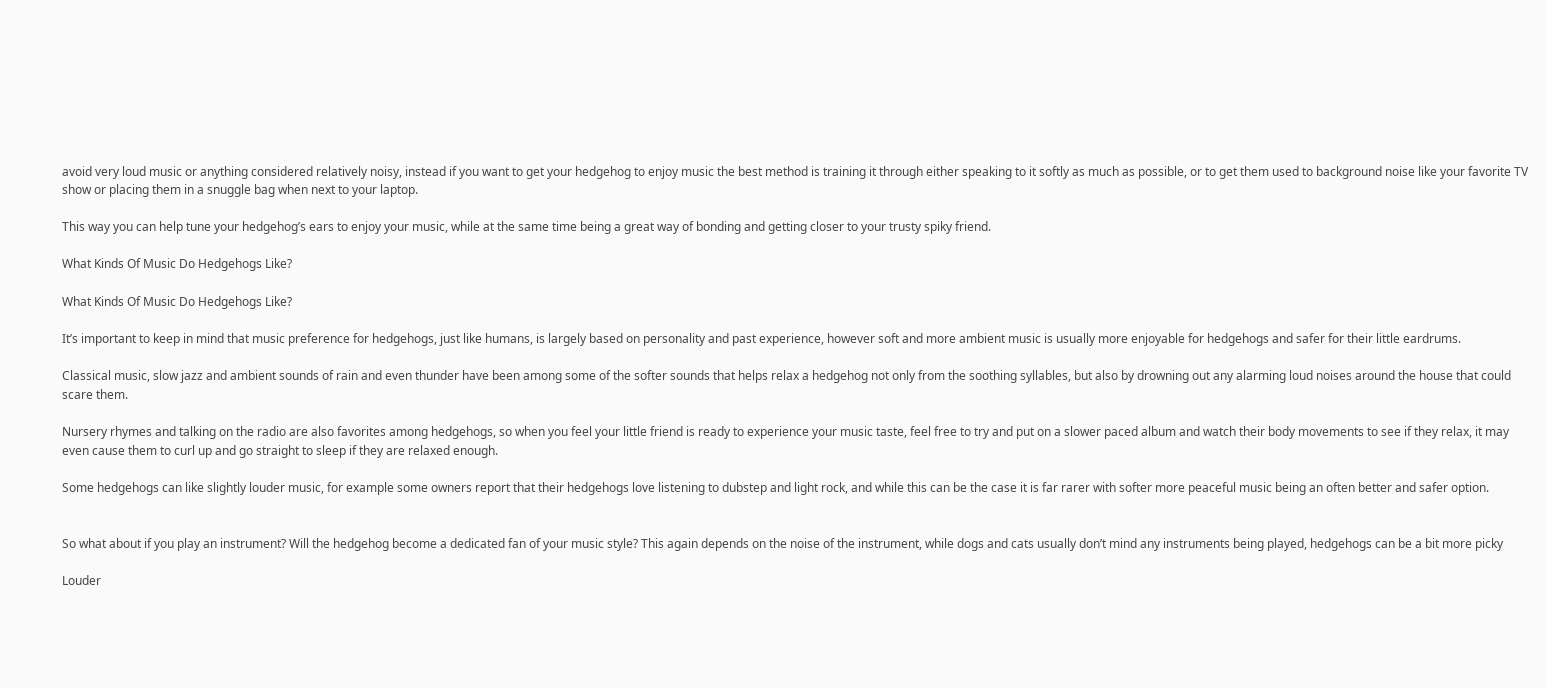avoid very loud music or anything considered relatively noisy, instead if you want to get your hedgehog to enjoy music the best method is training it through either speaking to it softly as much as possible, or to get them used to background noise like your favorite TV show or placing them in a snuggle bag when next to your laptop.

This way you can help tune your hedgehog’s ears to enjoy your music, while at the same time being a great way of bonding and getting closer to your trusty spiky friend.

What Kinds Of Music Do Hedgehogs Like?

What Kinds Of Music Do Hedgehogs Like?

It’s important to keep in mind that music preference for hedgehogs, just like humans, is largely based on personality and past experience, however soft and more ambient music is usually more enjoyable for hedgehogs and safer for their little eardrums.

Classical music, slow jazz and ambient sounds of rain and even thunder have been among some of the softer sounds that helps relax a hedgehog not only from the soothing syllables, but also by drowning out any alarming loud noises around the house that could scare them.

Nursery rhymes and talking on the radio are also favorites among hedgehogs, so when you feel your little friend is ready to experience your music taste, feel free to try and put on a slower paced album and watch their body movements to see if they relax, it may even cause them to curl up and go straight to sleep if they are relaxed enough.

Some hedgehogs can like slightly louder music, for example some owners report that their hedgehogs love listening to dubstep and light rock, and while this can be the case it is far rarer with softer more peaceful music being an often better and safer option.


So what about if you play an instrument? Will the hedgehog become a dedicated fan of your music style? This again depends on the noise of the instrument, while dogs and cats usually don’t mind any instruments being played, hedgehogs can be a bit more picky

Louder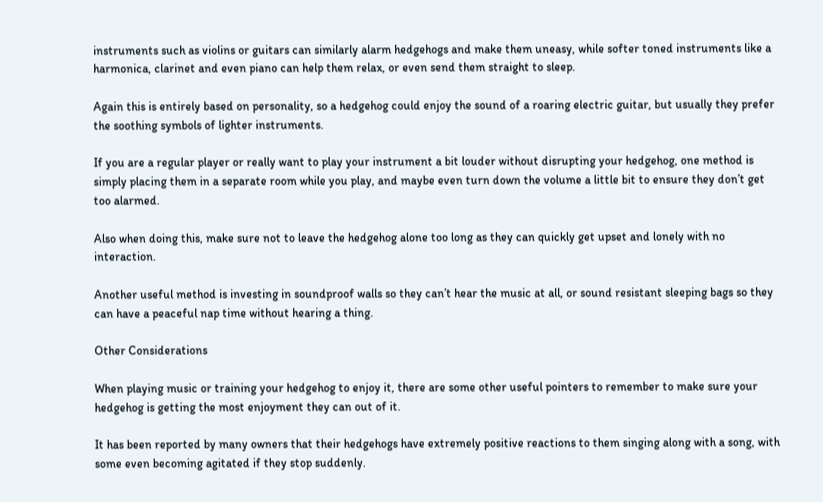instruments such as violins or guitars can similarly alarm hedgehogs and make them uneasy, while softer toned instruments like a harmonica, clarinet and even piano can help them relax, or even send them straight to sleep.

Again this is entirely based on personality, so a hedgehog could enjoy the sound of a roaring electric guitar, but usually they prefer the soothing symbols of lighter instruments.

If you are a regular player or really want to play your instrument a bit louder without disrupting your hedgehog, one method is simply placing them in a separate room while you play, and maybe even turn down the volume a little bit to ensure they don’t get too alarmed.

Also when doing this, make sure not to leave the hedgehog alone too long as they can quickly get upset and lonely with no interaction.

Another useful method is investing in soundproof walls so they can’t hear the music at all, or sound resistant sleeping bags so they can have a peaceful nap time without hearing a thing.

Other Considerations

When playing music or training your hedgehog to enjoy it, there are some other useful pointers to remember to make sure your hedgehog is getting the most enjoyment they can out of it.

It has been reported by many owners that their hedgehogs have extremely positive reactions to them singing along with a song, with some even becoming agitated if they stop suddenly.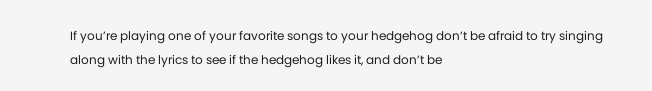If you’re playing one of your favorite songs to your hedgehog don’t be afraid to try singing along with the lyrics to see if the hedgehog likes it, and don’t be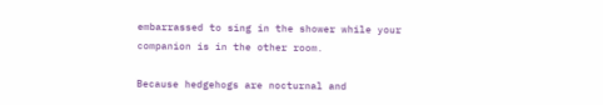embarrassed to sing in the shower while your companion is in the other room.

Because hedgehogs are nocturnal and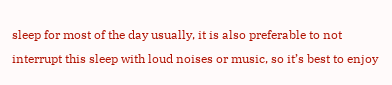sleep for most of the day usually, it is also preferable to not interrupt this sleep with loud noises or music, so it’s best to enjoy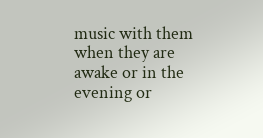music with them when they are awake or in the evening or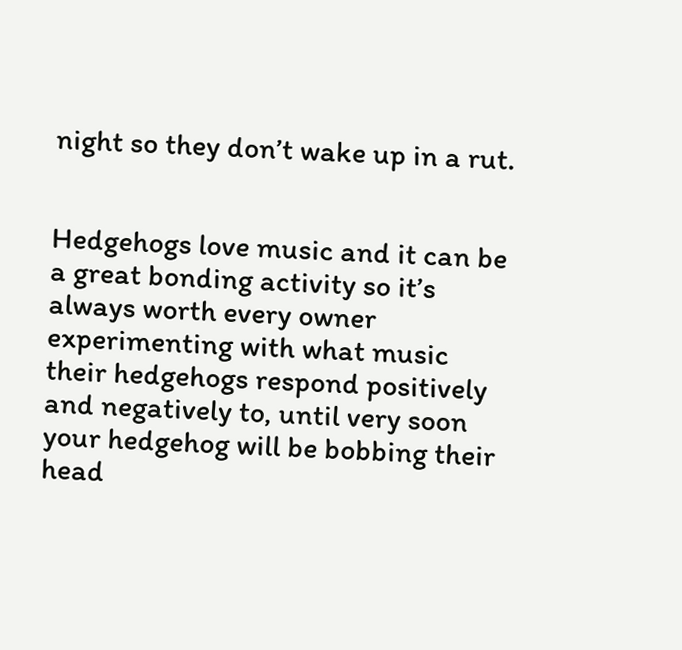night so they don’t wake up in a rut.


Hedgehogs love music and it can be a great bonding activity so it’s always worth every owner experimenting with what music their hedgehogs respond positively and negatively to, until very soon your hedgehog will be bobbing their head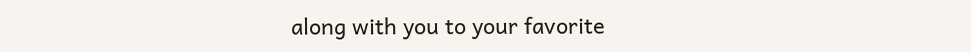along with you to your favorite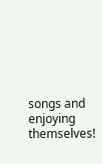songs and enjoying themselves!